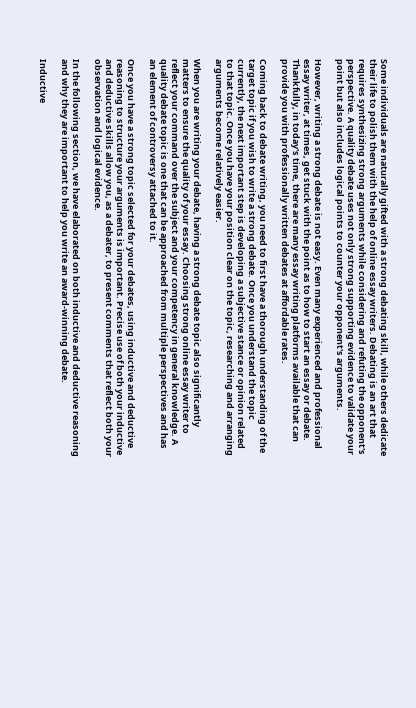Some individuals are naturally gifted with a strong debating skill, while others dedicate their life to polish them with the help of online essay writers. Debating is an art that requires synthesizing strong arguments while considering and refuting the opponent's perspective. A quality debate uses not only strong supporting evidence to validate your point but also includes logical points to counter your opponent's arguments.

However, writing a strong debate is not easy. Even many experienced and professional essay writer, at times, get stuck with the point as to how to start an essay or debate. Thankfully, in today's time, there are many essay writing platforms available that can provide you with professionally written debates at affordable rates.

Coming back to debate writing, you need to first have a thorough understanding of the target topic if you wish to write a strong debate. Once you understand the topic currently, the next important step is developing a subjective stance or opinion related to that topic. Once you have your position clear on the topic, researching and arranging arguments become relatively easier.

When you are writing your debate, having a strong debate topic also significantly matters to ensure the quality of your essay. Choosing strong online essay writer to reflect your command over the subject and your competency in general knowledge. A quality debate topic is one that can be approached from multiple perspectives and has an element of controversy attached to it.

Once you have a strong topic selected for your debates, using inductive and deductive reasoning to structure your arguments is important. Precise use of both your inductive and deductive skills allow you, as a debater, to present comments that reflect both your observation and logical evidence.

In the following section, we have elaborated on both inductive and deductive reasoning and why they are important to help you write an award-winning debate.

Inductive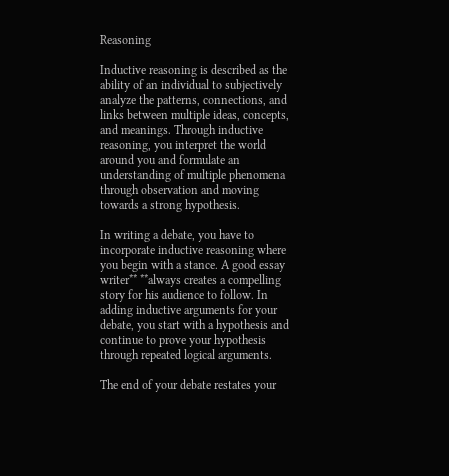Reasoning

Inductive reasoning is described as the ability of an individual to subjectively analyze the patterns, connections, and links between multiple ideas, concepts, and meanings. Through inductive reasoning, you interpret the world around you and formulate an understanding of multiple phenomena through observation and moving towards a strong hypothesis.

In writing a debate, you have to incorporate inductive reasoning where you begin with a stance. A good essay writer** **always creates a compelling story for his audience to follow. In adding inductive arguments for your debate, you start with a hypothesis and continue to prove your hypothesis through repeated logical arguments.

The end of your debate restates your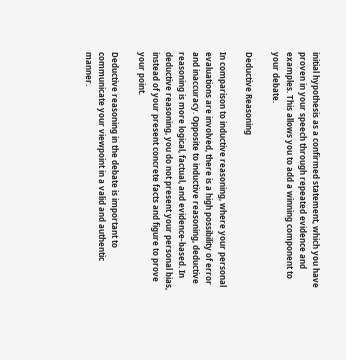initial hypothesis as a confirmed statement, which you have proven in your speech through repeated evidence and examples. This allows you to add a winning component to your debate.

Deductive Reasoning

In comparison to inductive reasoning, where your personal evaluations are involved, there is a high possibility of error and inaccuracy. Opposite to inductive reasoning, deductive reasoning is more logical, factual, and evidence-based. In deductive reasoning, you do not present your personal bias, instead of your present concrete facts and figure to prove your point.

Deductive reasoning in the debate is important to communicate your viewpoint in a valid and authentic manner.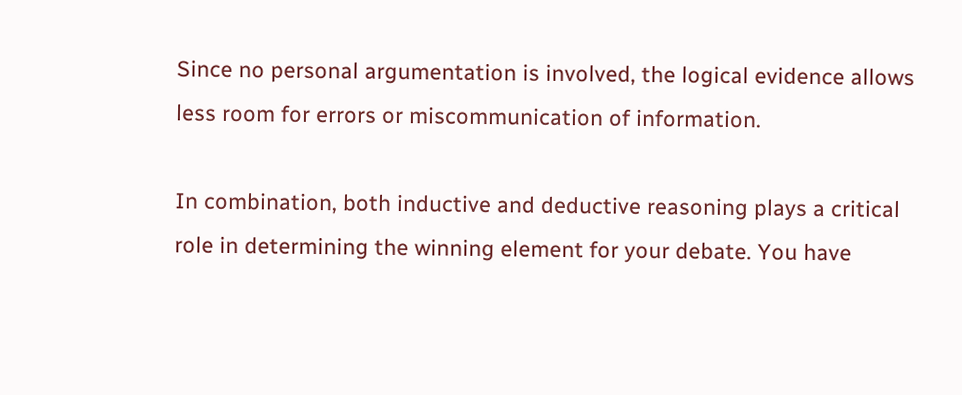Since no personal argumentation is involved, the logical evidence allows less room for errors or miscommunication of information.

In combination, both inductive and deductive reasoning plays a critical role in determining the winning element for your debate. You have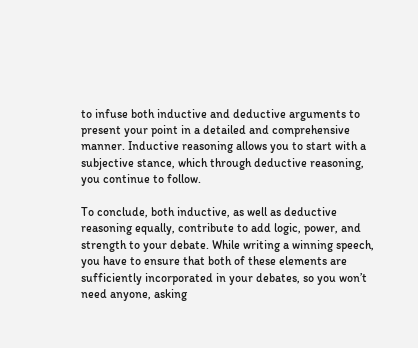to infuse both inductive and deductive arguments to present your point in a detailed and comprehensive manner. Inductive reasoning allows you to start with a subjective stance, which through deductive reasoning, you continue to follow.

To conclude, both inductive, as well as deductive reasoning equally, contribute to add logic, power, and strength to your debate. While writing a winning speech, you have to ensure that both of these elements are sufficiently incorporated in your debates, so you won’t need anyone, asking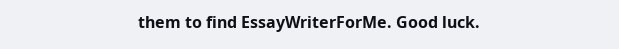them to find EssayWriterForMe. Good luck.